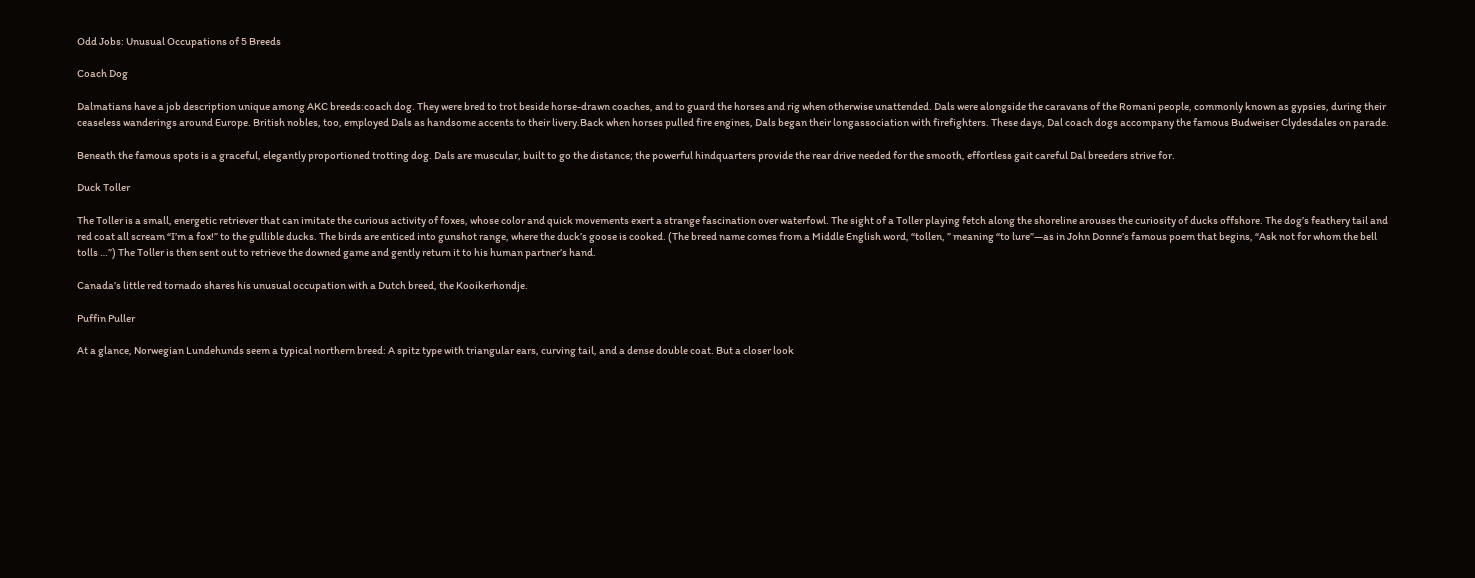Odd Jobs: Unusual Occupations of 5 Breeds

Coach Dog

Dalmatians have a job description unique among AKC breeds:coach dog. They were bred to trot beside horse-drawn coaches, and to guard the horses and rig when otherwise unattended. Dals were alongside the caravans of the Romani people, commonly known as gypsies, during their ceaseless wanderings around Europe. British nobles, too, employed Dals as handsome accents to their livery.Back when horses pulled fire engines, Dals began their longassociation with firefighters. These days, Dal coach dogs accompany the famous Budweiser Clydesdales on parade.

Beneath the famous spots is a graceful, elegantly proportioned trotting dog. Dals are muscular, built to go the distance; the powerful hindquarters provide the rear drive needed for the smooth, effortless gait careful Dal breeders strive for.

Duck Toller

The Toller is a small, energetic retriever that can imitate the curious activity of foxes, whose color and quick movements exert a strange fascination over waterfowl. The sight of a Toller playing fetch along the shoreline arouses the curiosity of ducks offshore. The dog’s feathery tail and red coat all scream “I’m a fox!” to the gullible ducks. The birds are enticed into gunshot range, where the duck’s goose is cooked. (The breed name comes from a Middle English word, “tollen, ” meaning “to lure”—as in John Donne’s famous poem that begins, “Ask not for whom the bell tolls …”) The Toller is then sent out to retrieve the downed game and gently return it to his human partner’s hand.

Canada’s little red tornado shares his unusual occupation with a Dutch breed, the Kooikerhondje.

Puffin Puller

At a glance, Norwegian Lundehunds seem a typical northern breed: A spitz type with triangular ears, curving tail, and a dense double coat. But a closer look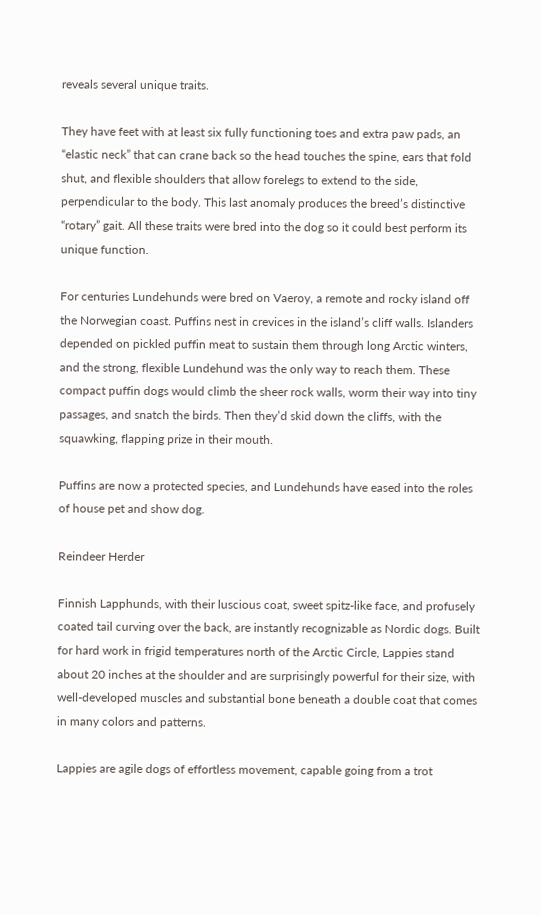reveals several unique traits.

They have feet with at least six fully functioning toes and extra paw pads, an “elastic neck” that can crane back so the head touches the spine, ears that fold shut, and flexible shoulders that allow forelegs to extend to the side, perpendicular to the body. This last anomaly produces the breed’s distinctive “rotary” gait. All these traits were bred into the dog so it could best perform its unique function.

For centuries Lundehunds were bred on Vaeroy, a remote and rocky island off the Norwegian coast. Puffins nest in crevices in the island’s cliff walls. Islanders depended on pickled puffin meat to sustain them through long Arctic winters, and the strong, flexible Lundehund was the only way to reach them. These compact puffin dogs would climb the sheer rock walls, worm their way into tiny passages, and snatch the birds. Then they’d skid down the cliffs, with the squawking, flapping prize in their mouth.

Puffins are now a protected species, and Lundehunds have eased into the roles of house pet and show dog.

Reindeer Herder

Finnish Lapphunds, with their luscious coat, sweet spitz-like face, and profusely coated tail curving over the back, are instantly recognizable as Nordic dogs. Built for hard work in frigid temperatures north of the Arctic Circle, Lappies stand about 20 inches at the shoulder and are surprisingly powerful for their size, with well-developed muscles and substantial bone beneath a double coat that comes in many colors and patterns.

Lappies are agile dogs of effortless movement, capable going from a trot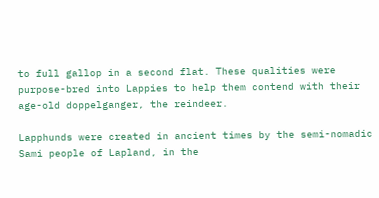to full gallop in a second flat. These qualities were purpose-bred into Lappies to help them contend with their age-old doppelganger, the reindeer.

Lapphunds were created in ancient times by the semi-nomadic Sami people of Lapland, in the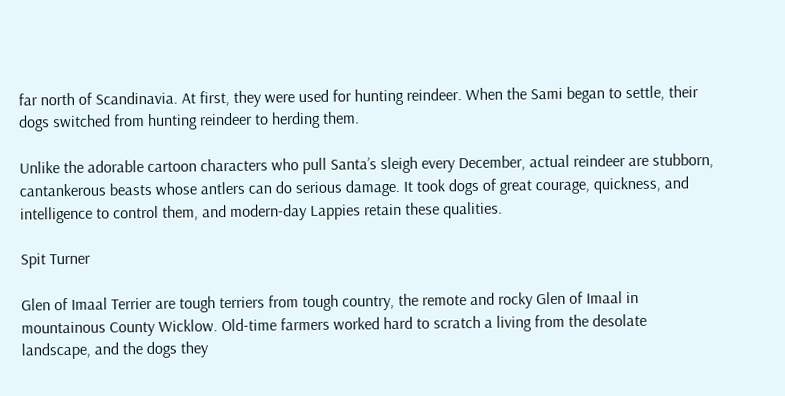far north of Scandinavia. At first, they were used for hunting reindeer. When the Sami began to settle, their dogs switched from hunting reindeer to herding them.

Unlike the adorable cartoon characters who pull Santa’s sleigh every December, actual reindeer are stubborn, cantankerous beasts whose antlers can do serious damage. It took dogs of great courage, quickness, and intelligence to control them, and modern-day Lappies retain these qualities.

Spit Turner

Glen of Imaal Terrier are tough terriers from tough country, the remote and rocky Glen of Imaal in mountainous County Wicklow. Old-time farmers worked hard to scratch a living from the desolate landscape, and the dogs they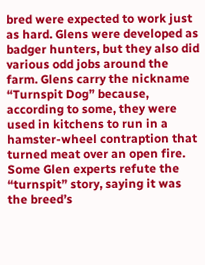bred were expected to work just as hard. Glens were developed as badger hunters, but they also did various odd jobs around the farm. Glens carry the nickname “Turnspit Dog” because, according to some, they were used in kitchens to run in a hamster-wheel contraption that turned meat over an open fire. Some Glen experts refute the “turnspit” story, saying it was the breed’s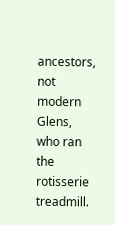ancestors, not modern Glens, who ran the rotisserie treadmill.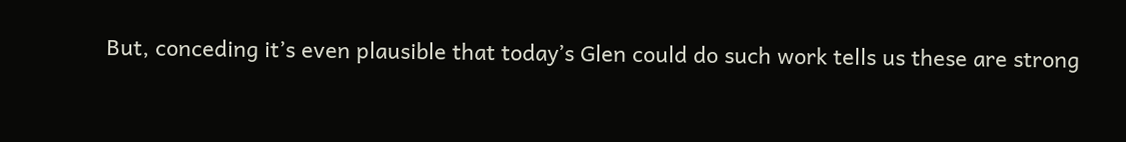But, conceding it’s even plausible that today’s Glen could do such work tells us these are strong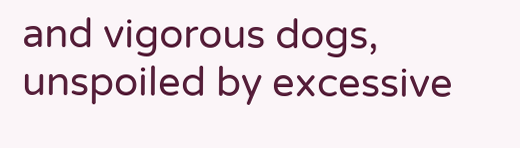and vigorous dogs, unspoiled by excessive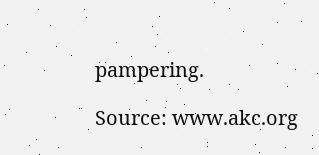pampering.

Source: www.akc.org